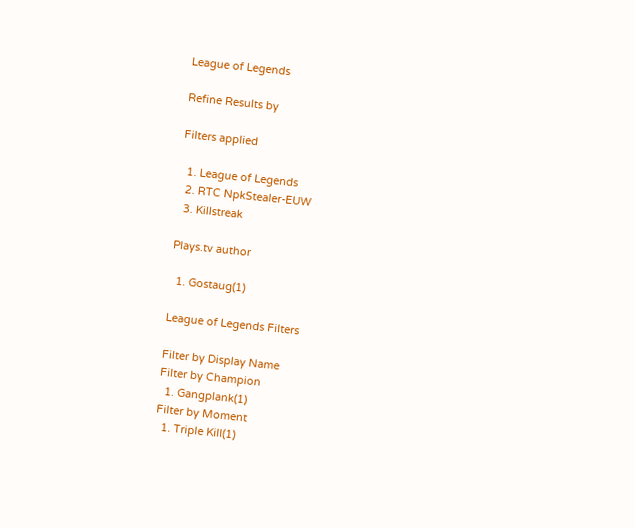League of Legends

Refine Results by

Filters applied

  1. League of Legends
  2. RTC NpkStealer-EUW
  3. Killstreak

Plays.tv author

  1. Gostaug(1)

League of Legends Filters

Filter by Display Name
Filter by Champion
  1. Gangplank(1)
Filter by Moment
  1. Triple Kill(1)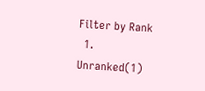Filter by Rank
  1. Unranked(1)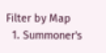Filter by Map
  1. Summoner's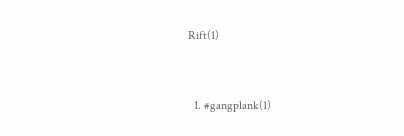Rift(1)


  1. #gangplank(1)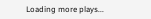Loading more plays...